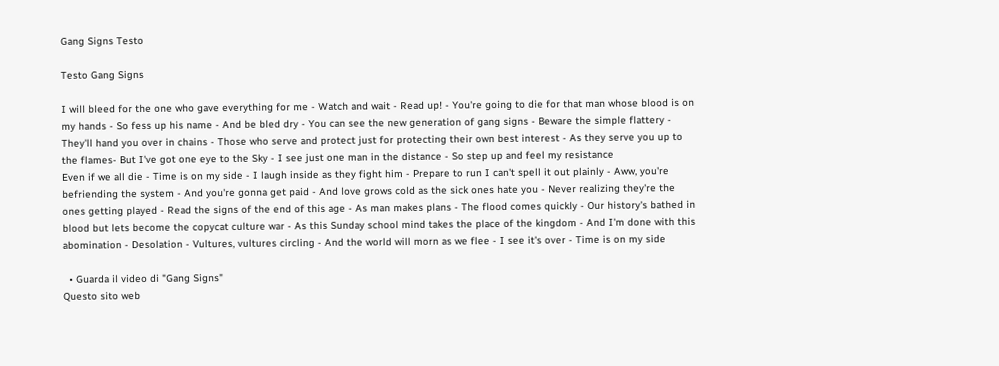Gang Signs Testo

Testo Gang Signs

I will bleed for the one who gave everything for me - Watch and wait - Read up! - You're going to die for that man whose blood is on my hands - So fess up his name - And be bled dry - You can see the new generation of gang signs - Beware the simple flattery - They'll hand you over in chains - Those who serve and protect just for protecting their own best interest - As they serve you up to the flames- But I've got one eye to the Sky - I see just one man in the distance - So step up and feel my resistance
Even if we all die - Time is on my side - I laugh inside as they fight him - Prepare to run I can't spell it out plainly - Aww, you're befriending the system - And you're gonna get paid - And love grows cold as the sick ones hate you - Never realizing they're the ones getting played - Read the signs of the end of this age - As man makes plans - The flood comes quickly - Our history's bathed in blood but lets become the copycat culture war - As this Sunday school mind takes the place of the kingdom - And I'm done with this abomination - Desolation - Vultures, vultures circling - And the world will morn as we flee - I see it's over - Time is on my side

  • Guarda il video di "Gang Signs"
Questo sito web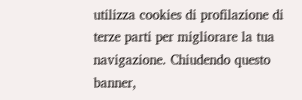utilizza cookies di profilazione di terze parti per migliorare la tua navigazione. Chiudendo questo banner,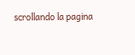scrollando la pagina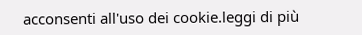acconsenti all'uso dei cookie.leggi di più